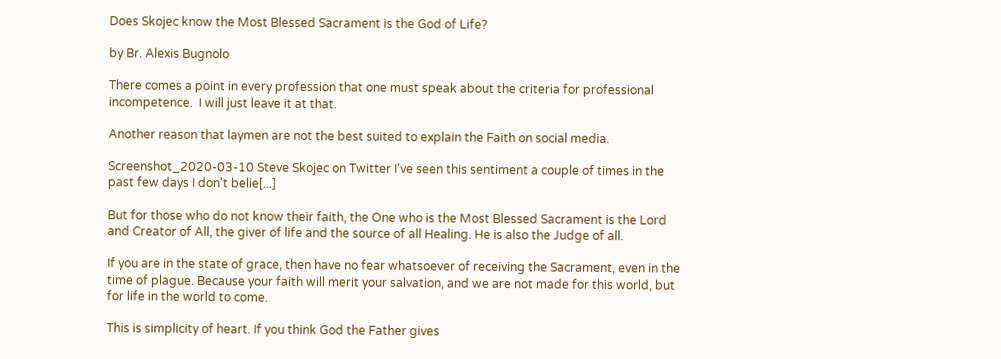Does Skojec know the Most Blessed Sacrament is the God of Life?

by Br. Alexis Bugnolo

There comes a point in every profession that one must speak about the criteria for professional incompetence.  I will just leave it at that.

Another reason that laymen are not the best suited to explain the Faith on social media.

Screenshot_2020-03-10 Steve Skojec on Twitter I've seen this sentiment a couple of times in the past few days I don't belie[...]

But for those who do not know their faith, the One who is the Most Blessed Sacrament is the Lord and Creator of All, the giver of life and the source of all Healing. He is also the Judge of all.

If you are in the state of grace, then have no fear whatsoever of receiving the Sacrament, even in the time of plague. Because your faith will merit your salvation, and we are not made for this world, but for life in the world to come.

This is simplicity of heart. If you think God the Father gives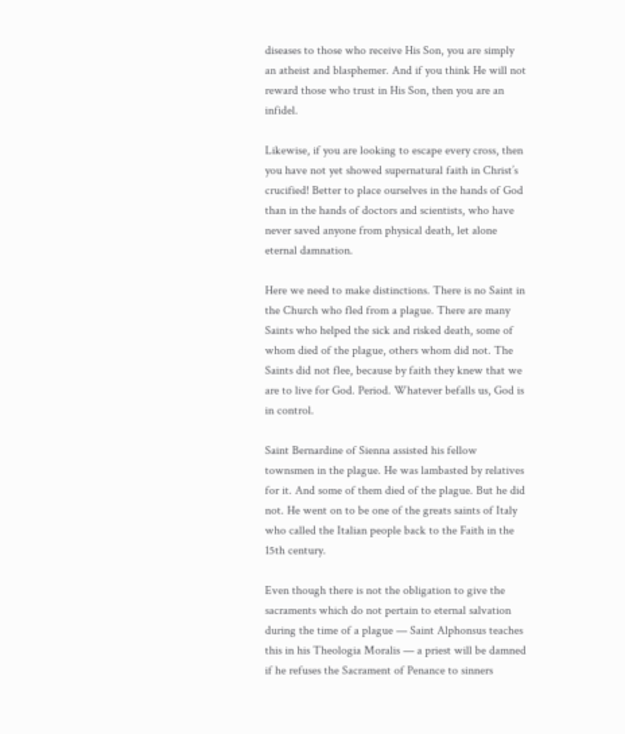diseases to those who receive His Son, you are simply an atheist and blasphemer. And if you think He will not reward those who trust in His Son, then you are an infidel.

Likewise, if you are looking to escape every cross, then you have not yet showed supernatural faith in Christ’s crucified! Better to place ourselves in the hands of God than in the hands of doctors and scientists, who have never saved anyone from physical death, let alone eternal damnation.

Here we need to make distinctions. There is no Saint in the Church who fled from a plague. There are many Saints who helped the sick and risked death, some of whom died of the plague, others whom did not. The Saints did not flee, because by faith they knew that we are to live for God. Period. Whatever befalls us, God is in control.

Saint Bernardine of Sienna assisted his fellow townsmen in the plague. He was lambasted by relatives for it. And some of them died of the plague. But he did not. He went on to be one of the greats saints of Italy who called the Italian people back to the Faith in the 15th century.

Even though there is not the obligation to give the sacraments which do not pertain to eternal salvation during the time of a plague — Saint Alphonsus teaches this in his Theologia Moralis — a priest will be damned if he refuses the Sacrament of Penance to sinners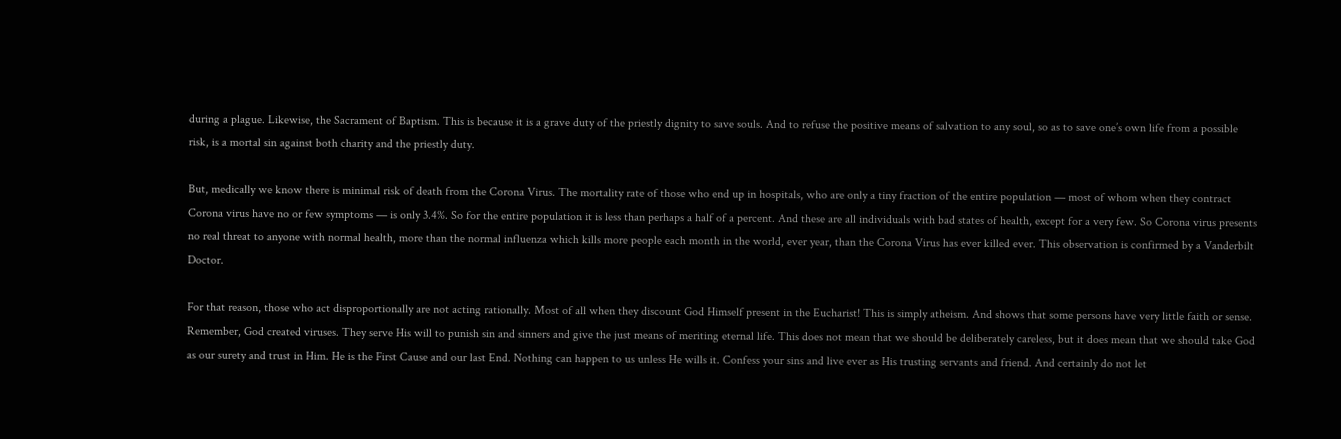during a plague. Likewise, the Sacrament of Baptism. This is because it is a grave duty of the priestly dignity to save souls. And to refuse the positive means of salvation to any soul, so as to save one’s own life from a possible risk, is a mortal sin against both charity and the priestly duty.

But, medically we know there is minimal risk of death from the Corona Virus. The mortality rate of those who end up in hospitals, who are only a tiny fraction of the entire population — most of whom when they contract Corona virus have no or few symptoms — is only 3.4%. So for the entire population it is less than perhaps a half of a percent. And these are all individuals with bad states of health, except for a very few. So Corona virus presents no real threat to anyone with normal health, more than the normal influenza which kills more people each month in the world, ever year, than the Corona Virus has ever killed ever. This observation is confirmed by a Vanderbilt Doctor.

For that reason, those who act disproportionally are not acting rationally. Most of all when they discount God Himself present in the Eucharist! This is simply atheism. And shows that some persons have very little faith or sense. Remember, God created viruses. They serve His will to punish sin and sinners and give the just means of meriting eternal life. This does not mean that we should be deliberately careless, but it does mean that we should take God as our surety and trust in Him. He is the First Cause and our last End. Nothing can happen to us unless He wills it. Confess your sins and live ever as His trusting servants and friend. And certainly do not let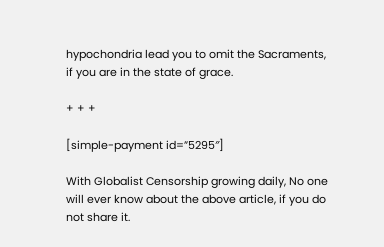hypochondria lead you to omit the Sacraments, if you are in the state of grace.

+ + +

[simple-payment id=”5295″]

With Globalist Censorship growing daily, No one will ever know about the above article, if you do not share it.